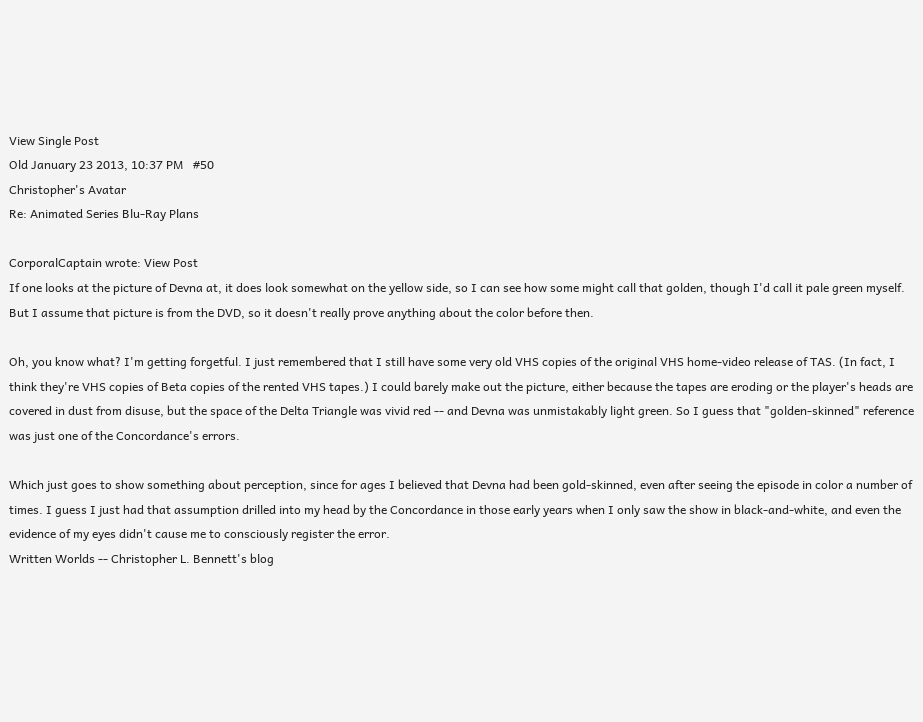View Single Post
Old January 23 2013, 10:37 PM   #50
Christopher's Avatar
Re: Animated Series Blu-Ray Plans

CorporalCaptain wrote: View Post
If one looks at the picture of Devna at, it does look somewhat on the yellow side, so I can see how some might call that golden, though I'd call it pale green myself.
But I assume that picture is from the DVD, so it doesn't really prove anything about the color before then.

Oh, you know what? I'm getting forgetful. I just remembered that I still have some very old VHS copies of the original VHS home-video release of TAS. (In fact, I think they're VHS copies of Beta copies of the rented VHS tapes.) I could barely make out the picture, either because the tapes are eroding or the player's heads are covered in dust from disuse, but the space of the Delta Triangle was vivid red -- and Devna was unmistakably light green. So I guess that "golden-skinned" reference was just one of the Concordance's errors.

Which just goes to show something about perception, since for ages I believed that Devna had been gold-skinned, even after seeing the episode in color a number of times. I guess I just had that assumption drilled into my head by the Concordance in those early years when I only saw the show in black-and-white, and even the evidence of my eyes didn't cause me to consciously register the error.
Written Worlds -- Christopher L. Bennett's blog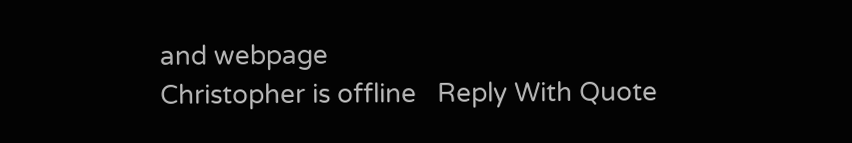and webpage
Christopher is offline   Reply With Quote